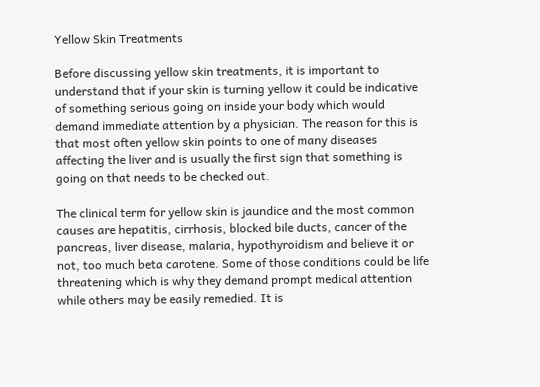Yellow Skin Treatments

Before discussing yellow skin treatments, it is important to understand that if your skin is turning yellow it could be indicative of something serious going on inside your body which would demand immediate attention by a physician. The reason for this is that most often yellow skin points to one of many diseases affecting the liver and is usually the first sign that something is going on that needs to be checked out.

The clinical term for yellow skin is jaundice and the most common causes are hepatitis, cirrhosis, blocked bile ducts, cancer of the pancreas, liver disease, malaria, hypothyroidism and believe it or not, too much beta carotene. Some of those conditions could be life threatening which is why they demand prompt medical attention while others may be easily remedied. It is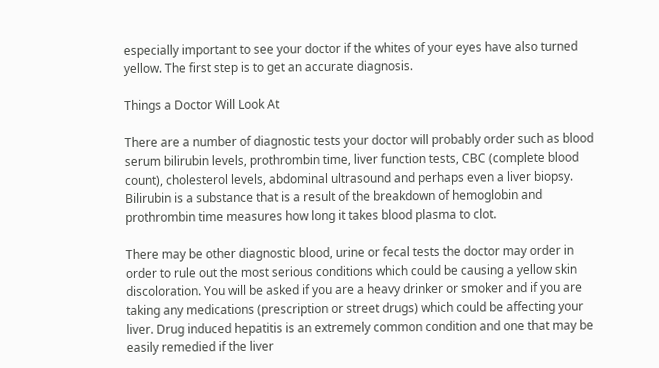especially important to see your doctor if the whites of your eyes have also turned yellow. The first step is to get an accurate diagnosis.

Things a Doctor Will Look At

There are a number of diagnostic tests your doctor will probably order such as blood serum bilirubin levels, prothrombin time, liver function tests, CBC (complete blood count), cholesterol levels, abdominal ultrasound and perhaps even a liver biopsy. Bilirubin is a substance that is a result of the breakdown of hemoglobin and prothrombin time measures how long it takes blood plasma to clot.

There may be other diagnostic blood, urine or fecal tests the doctor may order in order to rule out the most serious conditions which could be causing a yellow skin discoloration. You will be asked if you are a heavy drinker or smoker and if you are taking any medications (prescription or street drugs) which could be affecting your liver. Drug induced hepatitis is an extremely common condition and one that may be easily remedied if the liver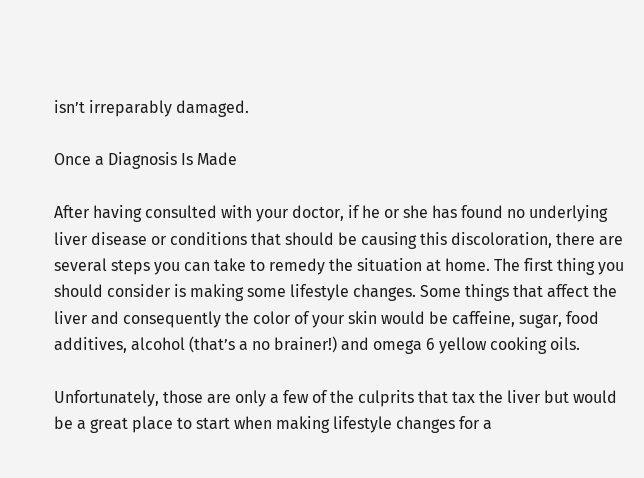isn’t irreparably damaged.

Once a Diagnosis Is Made

After having consulted with your doctor, if he or she has found no underlying liver disease or conditions that should be causing this discoloration, there are several steps you can take to remedy the situation at home. The first thing you should consider is making some lifestyle changes. Some things that affect the liver and consequently the color of your skin would be caffeine, sugar, food additives, alcohol (that’s a no brainer!) and omega 6 yellow cooking oils.

Unfortunately, those are only a few of the culprits that tax the liver but would be a great place to start when making lifestyle changes for a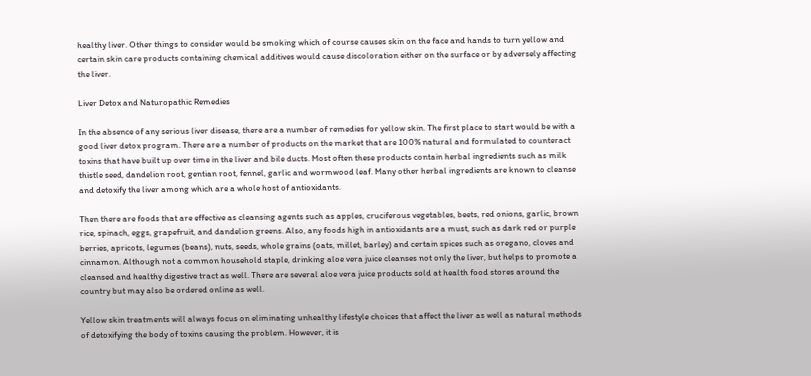healthy liver. Other things to consider would be smoking which of course causes skin on the face and hands to turn yellow and certain skin care products containing chemical additives would cause discoloration either on the surface or by adversely affecting the liver.

Liver Detox and Naturopathic Remedies

In the absence of any serious liver disease, there are a number of remedies for yellow skin. The first place to start would be with a good liver detox program. There are a number of products on the market that are 100% natural and formulated to counteract toxins that have built up over time in the liver and bile ducts. Most often these products contain herbal ingredients such as milk thistle seed, dandelion root, gentian root, fennel, garlic and wormwood leaf. Many other herbal ingredients are known to cleanse and detoxify the liver among which are a whole host of antioxidants.

Then there are foods that are effective as cleansing agents such as apples, cruciferous vegetables, beets, red onions, garlic, brown rice, spinach, eggs, grapefruit, and dandelion greens. Also, any foods high in antioxidants are a must, such as dark red or purple berries, apricots, legumes (beans), nuts, seeds, whole grains (oats, millet, barley) and certain spices such as oregano, cloves and cinnamon. Although not a common household staple, drinking aloe vera juice cleanses not only the liver, but helps to promote a cleansed and healthy digestive tract as well. There are several aloe vera juice products sold at health food stores around the country but may also be ordered online as well.

Yellow skin treatments will always focus on eliminating unhealthy lifestyle choices that affect the liver as well as natural methods of detoxifying the body of toxins causing the problem. However, it is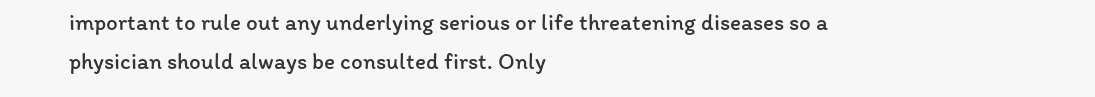important to rule out any underlying serious or life threatening diseases so a physician should always be consulted first. Only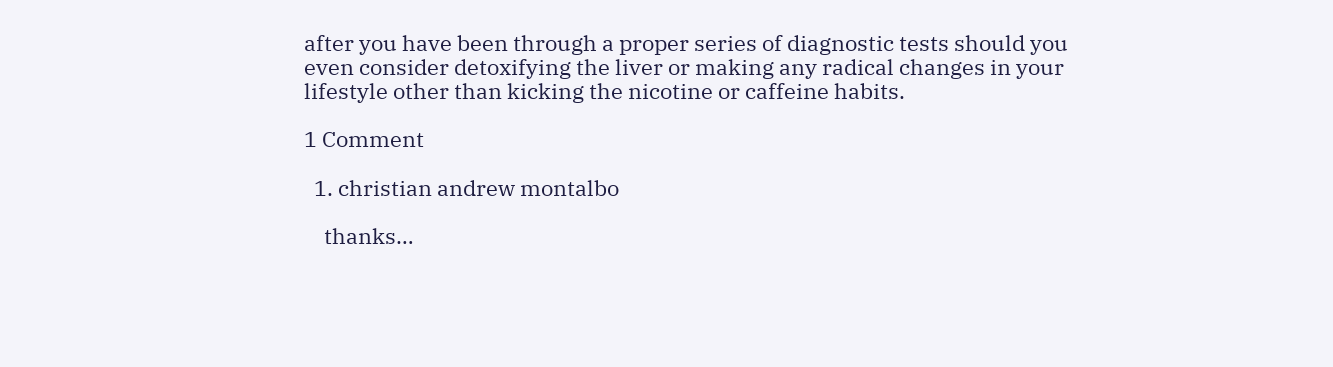after you have been through a proper series of diagnostic tests should you even consider detoxifying the liver or making any radical changes in your lifestyle other than kicking the nicotine or caffeine habits.

1 Comment

  1. christian andrew montalbo

    thanks…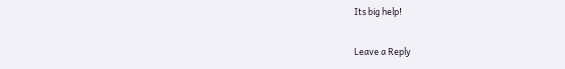Its big help!

Leave a Reply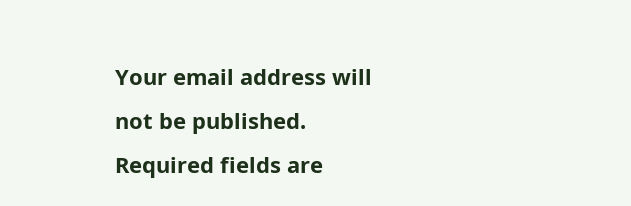Your email address will not be published. Required fields are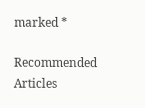marked *

Recommended Articles